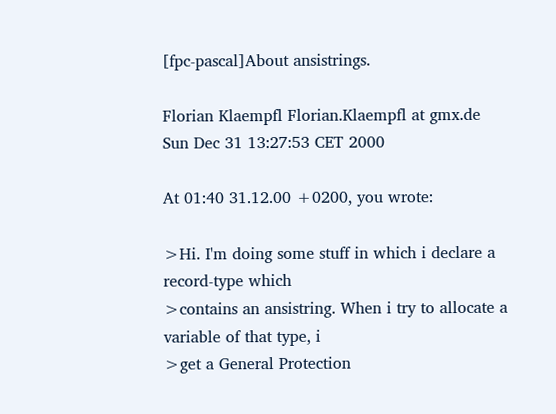[fpc-pascal]About ansistrings.

Florian Klaempfl Florian.Klaempfl at gmx.de
Sun Dec 31 13:27:53 CET 2000

At 01:40 31.12.00 +0200, you wrote:

>Hi. I'm doing some stuff in which i declare a record-type which
>contains an ansistring. When i try to allocate a variable of that type, i
>get a General Protection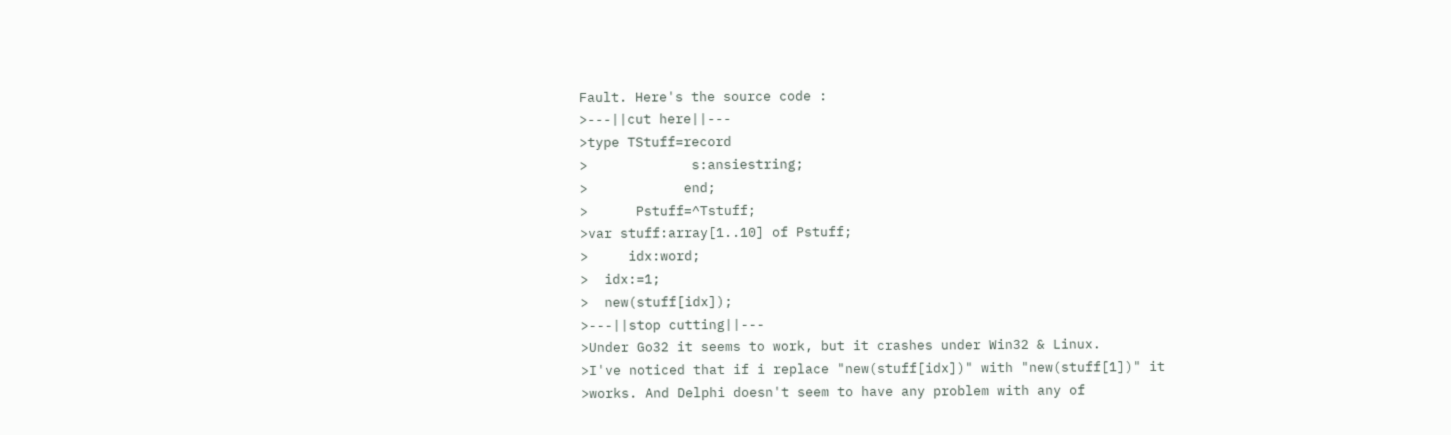Fault. Here's the source code :
>---||cut here||---
>type TStuff=record
>             s:ansiestring;
>            end;
>      Pstuff=^Tstuff;
>var stuff:array[1..10] of Pstuff;
>     idx:word;
>  idx:=1;
>  new(stuff[idx]);
>---||stop cutting||---
>Under Go32 it seems to work, but it crashes under Win32 & Linux.
>I've noticed that if i replace "new(stuff[idx])" with "new(stuff[1])" it
>works. And Delphi doesn't seem to have any problem with any of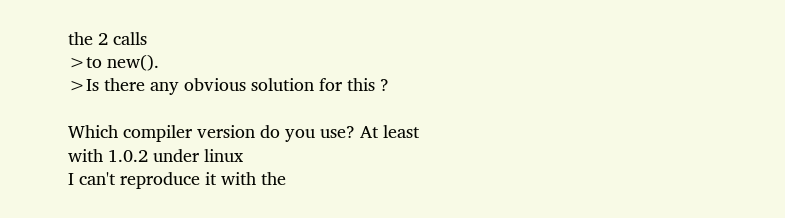the 2 calls
>to new().
>Is there any obvious solution for this ?

Which compiler version do you use? At least with 1.0.2 under linux
I can't reproduce it with the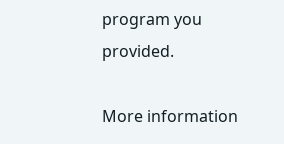program you provided.

More information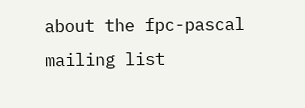about the fpc-pascal mailing list